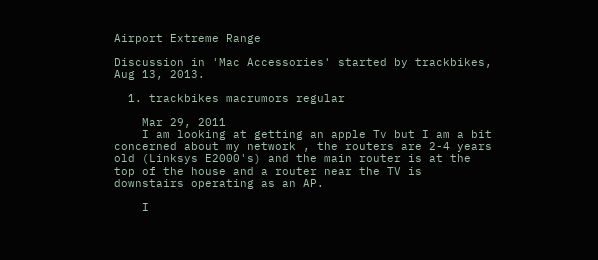Airport Extreme Range

Discussion in 'Mac Accessories' started by trackbikes, Aug 13, 2013.

  1. trackbikes macrumors regular

    Mar 29, 2011
    I am looking at getting an apple Tv but I am a bit concerned about my network , the routers are 2-4 years old (Linksys E2000's) and the main router is at the top of the house and a router near the TV is downstairs operating as an AP.

    I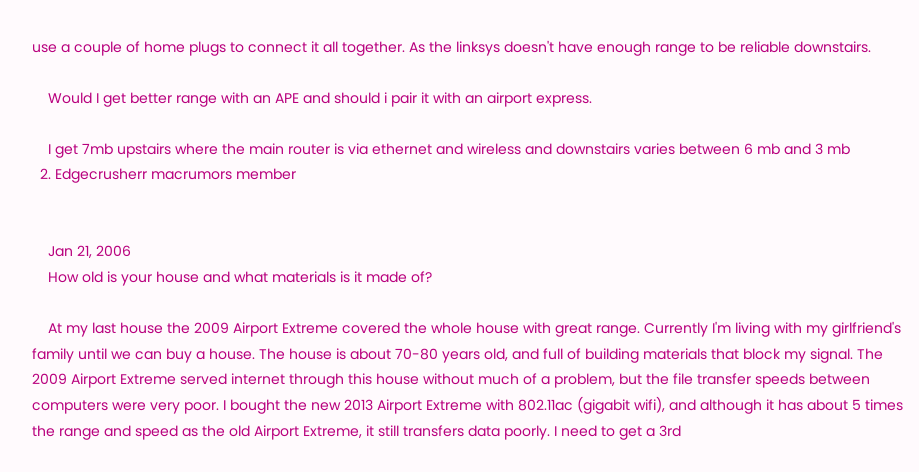use a couple of home plugs to connect it all together. As the linksys doesn't have enough range to be reliable downstairs.

    Would I get better range with an APE and should i pair it with an airport express.

    I get 7mb upstairs where the main router is via ethernet and wireless and downstairs varies between 6 mb and 3 mb
  2. Edgecrusherr macrumors member


    Jan 21, 2006
    How old is your house and what materials is it made of?

    At my last house the 2009 Airport Extreme covered the whole house with great range. Currently I'm living with my girlfriend's family until we can buy a house. The house is about 70-80 years old, and full of building materials that block my signal. The 2009 Airport Extreme served internet through this house without much of a problem, but the file transfer speeds between computers were very poor. I bought the new 2013 Airport Extreme with 802.11ac (gigabit wifi), and although it has about 5 times the range and speed as the old Airport Extreme, it still transfers data poorly. I need to get a 3rd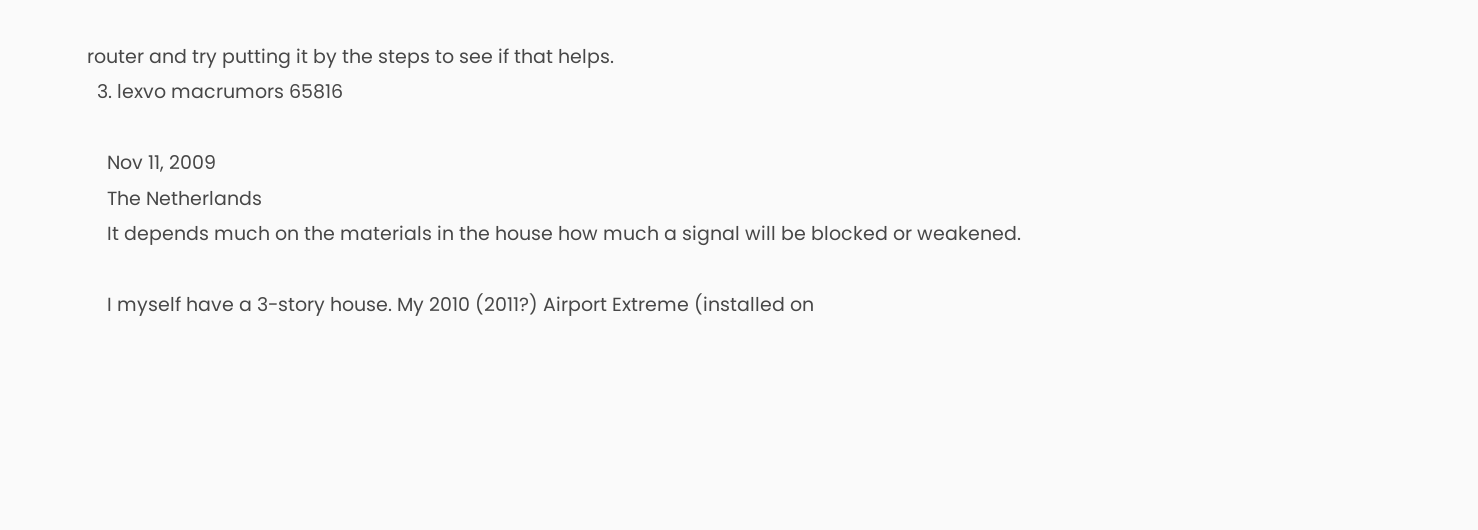router and try putting it by the steps to see if that helps.
  3. lexvo macrumors 65816

    Nov 11, 2009
    The Netherlands
    It depends much on the materials in the house how much a signal will be blocked or weakened.

    I myself have a 3-story house. My 2010 (2011?) Airport Extreme (installed on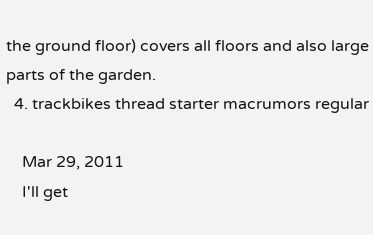the ground floor) covers all floors and also large parts of the garden.
  4. trackbikes thread starter macrumors regular

    Mar 29, 2011
    I'll get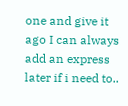one and give it ago I can always add an express later if i need to..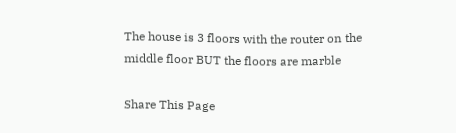The house is 3 floors with the router on the middle floor BUT the floors are marble

Share This Page